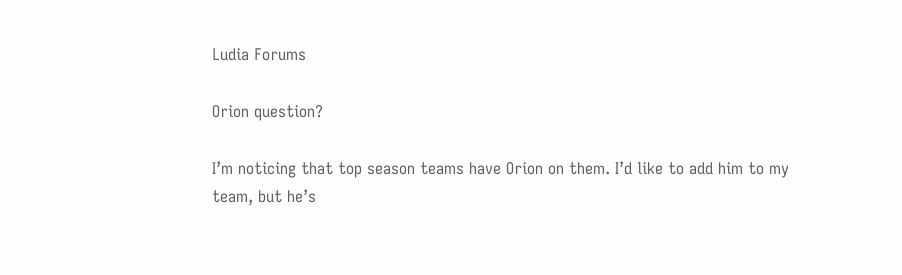Ludia Forums

Orion question?

I’m noticing that top season teams have Orion on them. I’d like to add him to my team, but he’s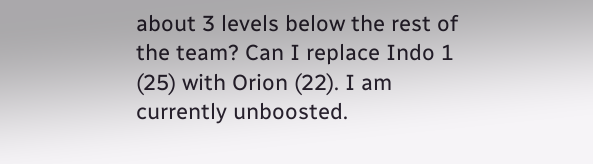about 3 levels below the rest of the team? Can I replace Indo 1 (25) with Orion (22). I am currently unboosted.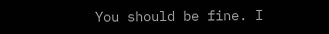You should be fine. I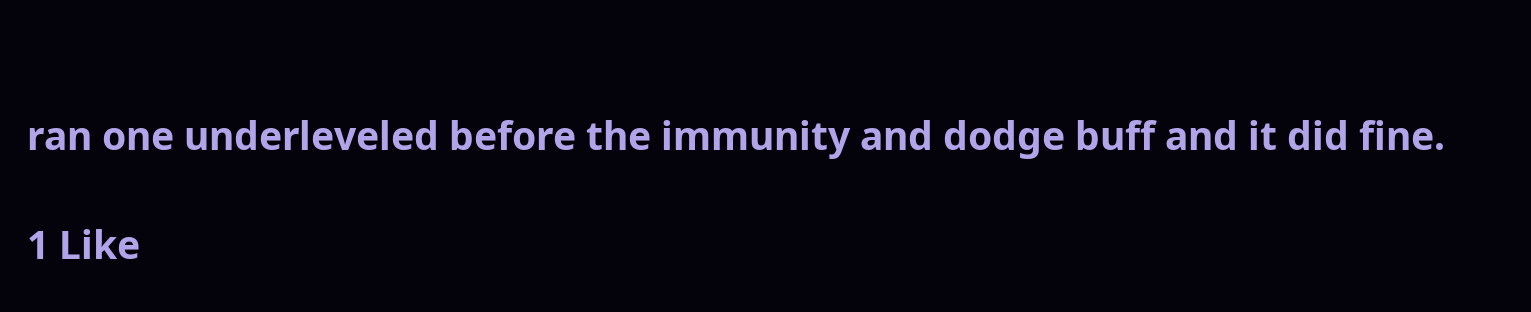ran one underleveled before the immunity and dodge buff and it did fine.

1 Like